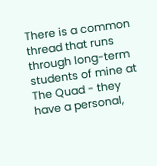There is a common thread that runs through long-term students of mine at The Quad - they have a personal,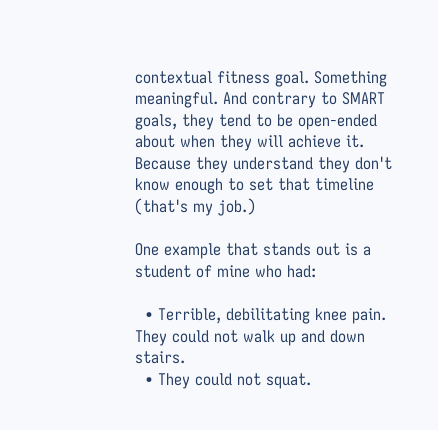contextual fitness goal. Something meaningful. And contrary to SMART goals, they tend to be open-ended about when they will achieve it. Because they understand they don't know enough to set that timeline (that's my job.)

One example that stands out is a student of mine who had:

  • Terrible, debilitating knee pain. They could not walk up and down stairs.
  • They could not squat.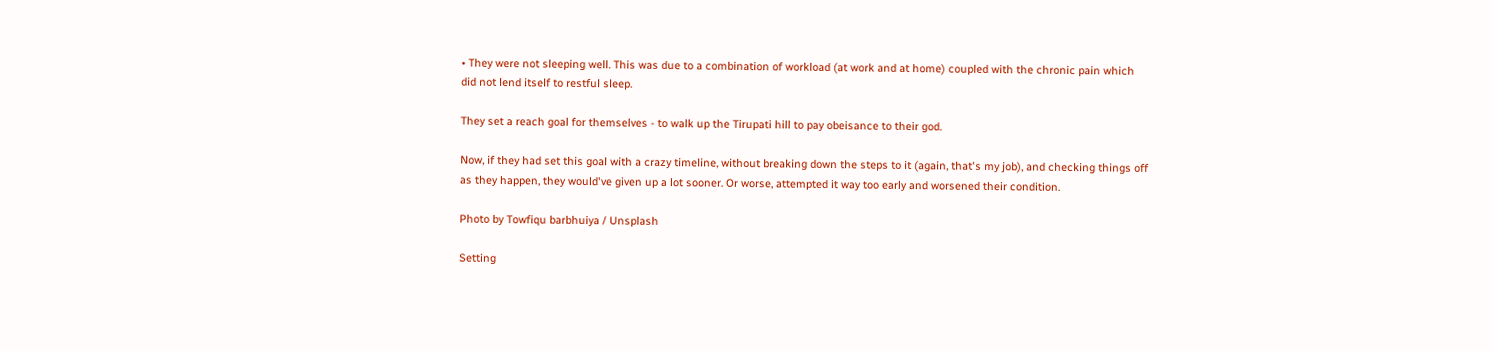• They were not sleeping well. This was due to a combination of workload (at work and at home) coupled with the chronic pain which did not lend itself to restful sleep.

They set a reach goal for themselves - to walk up the Tirupati hill to pay obeisance to their god.

Now, if they had set this goal with a crazy timeline, without breaking down the steps to it (again, that's my job), and checking things off as they happen, they would've given up a lot sooner. Or worse, attempted it way too early and worsened their condition.

Photo by Towfiqu barbhuiya / Unsplash

Setting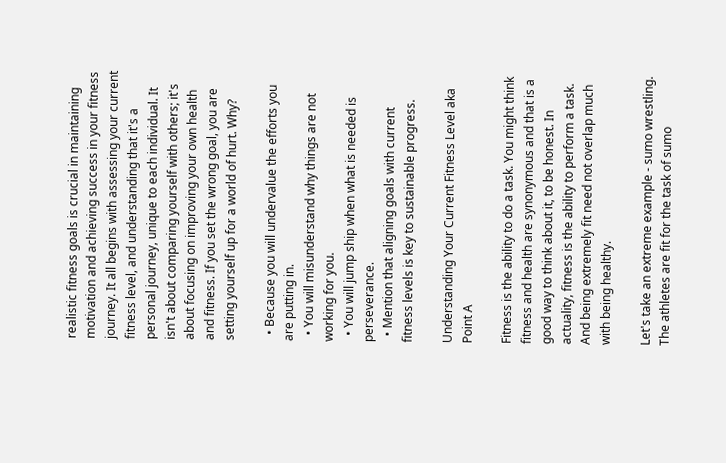realistic fitness goals is crucial in maintaining motivation and achieving success in your fitness journey. It all begins with assessing your current fitness level, and understanding that it's a personal journey, unique to each individual. It isn't about comparing yourself with others; it's about focusing on improving your own health and fitness. If you set the wrong goal, you are setting yourself up for a world of hurt. Why?

  • Because you will undervalue the efforts you are putting in.
  • You will misunderstand why things are not working for you.
  • You will jump ship when what is needed is perseverance.
  • Mention that aligning goals with current fitness levels is key to sustainable progress.

Understanding Your Current Fitness Level aka Point A

Fitness is the ability to do a task. You might think fitness and health are synonymous and that is a good way to think about it, to be honest. In actuality, fitness is the ability to perform a task. And being extremely fit need not overlap much with being healthy.

Let's take an extreme example - sumo wrestling. The athletes are fit for the task of sumo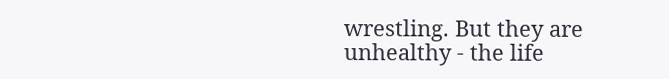wrestling. But they are unhealthy - the life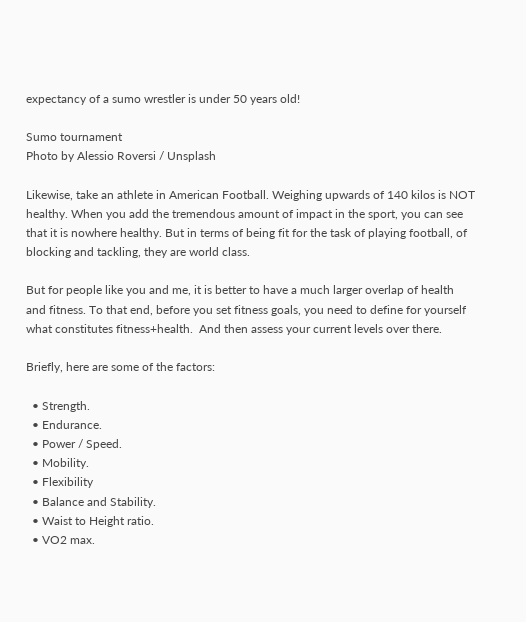expectancy of a sumo wrestler is under 50 years old!

Sumo tournament
Photo by Alessio Roversi / Unsplash

Likewise, take an athlete in American Football. Weighing upwards of 140 kilos is NOT healthy. When you add the tremendous amount of impact in the sport, you can see that it is nowhere healthy. But in terms of being fit for the task of playing football, of blocking and tackling, they are world class.

But for people like you and me, it is better to have a much larger overlap of health and fitness. To that end, before you set fitness goals, you need to define for yourself what constitutes fitness+health.  And then assess your current levels over there.

Briefly, here are some of the factors:

  • Strength.
  • Endurance.
  • Power / Speed.
  • Mobility.
  • Flexibility
  • Balance and Stability.
  • Waist to Height ratio.
  • VO2 max.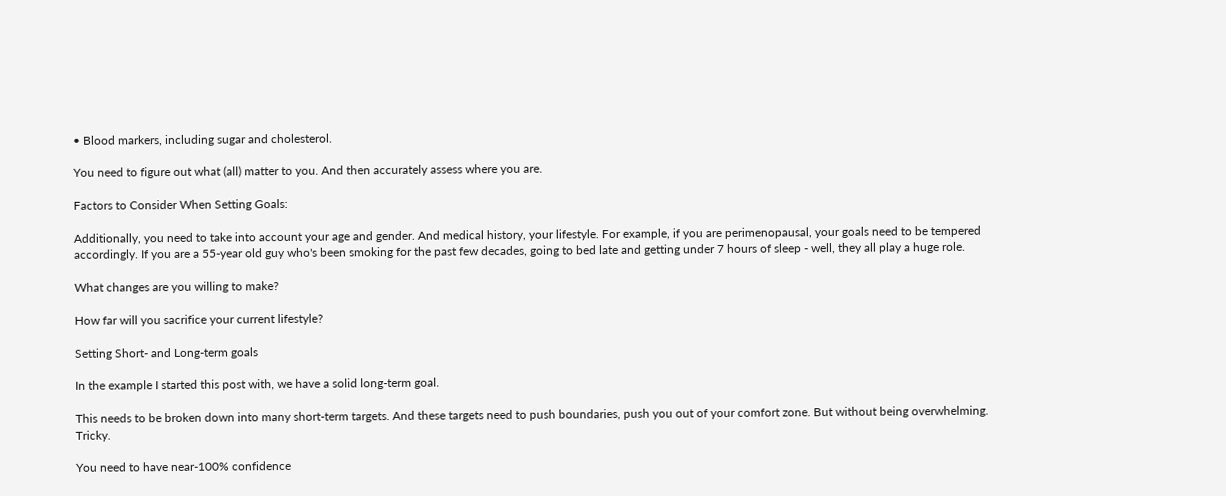• Blood markers, including sugar and cholesterol.

You need to figure out what (all) matter to you. And then accurately assess where you are.

Factors to Consider When Setting Goals:

Additionally, you need to take into account your age and gender. And medical history, your lifestyle. For example, if you are perimenopausal, your goals need to be tempered accordingly. If you are a 55-year old guy who's been smoking for the past few decades, going to bed late and getting under 7 hours of sleep - well, they all play a huge role.

What changes are you willing to make?

How far will you sacrifice your current lifestyle?

Setting Short- and Long-term goals

In the example I started this post with, we have a solid long-term goal.

This needs to be broken down into many short-term targets. And these targets need to push boundaries, push you out of your comfort zone. But without being overwhelming. Tricky.

You need to have near-100% confidence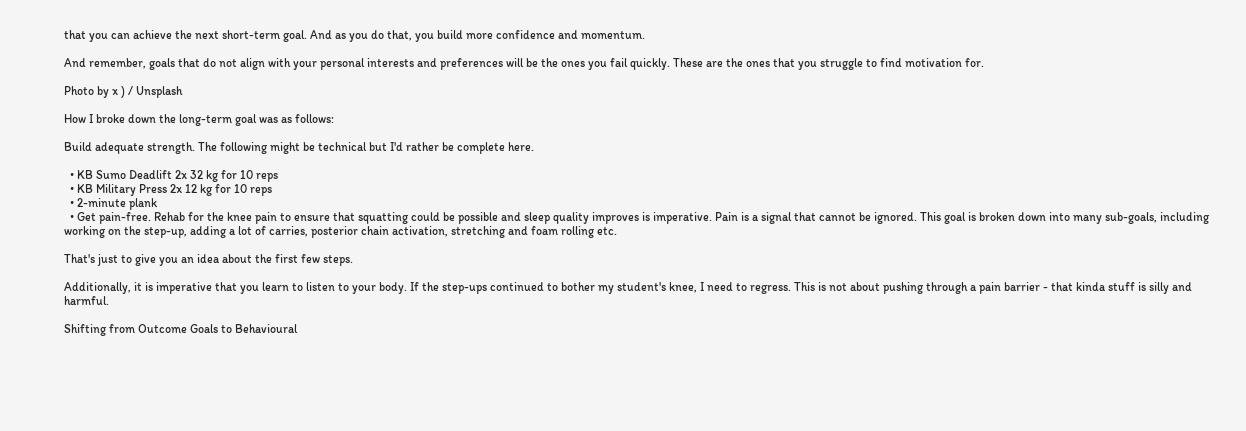that you can achieve the next short-term goal. And as you do that, you build more confidence and momentum.

And remember, goals that do not align with your personal interests and preferences will be the ones you fail quickly. These are the ones that you struggle to find motivation for.

Photo by x ) / Unsplash

How I broke down the long-term goal was as follows:

Build adequate strength. The following might be technical but I'd rather be complete here.

  • KB Sumo Deadlift 2x 32 kg for 10 reps
  • KB Military Press 2x 12 kg for 10 reps
  • 2-minute plank
  • Get pain-free. Rehab for the knee pain to ensure that squatting could be possible and sleep quality improves is imperative. Pain is a signal that cannot be ignored. This goal is broken down into many sub-goals, including working on the step-up, adding a lot of carries, posterior chain activation, stretching and foam rolling etc.

That's just to give you an idea about the first few steps.

Additionally, it is imperative that you learn to listen to your body. If the step-ups continued to bother my student's knee, I need to regress. This is not about pushing through a pain barrier - that kinda stuff is silly and harmful.

Shifting from Outcome Goals to Behavioural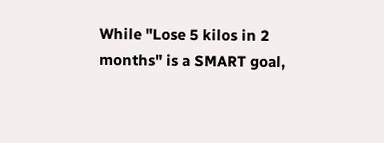While "Lose 5 kilos in 2 months" is a SMART goal,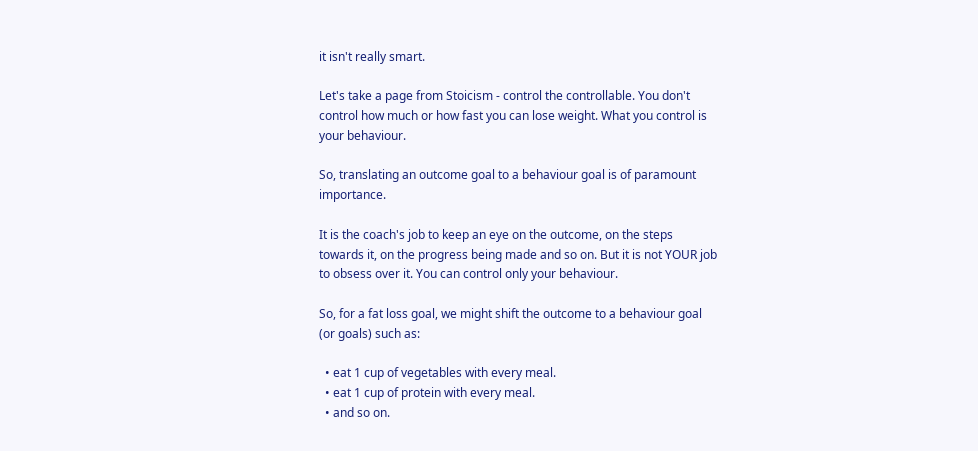it isn't really smart.

Let's take a page from Stoicism - control the controllable. You don't control how much or how fast you can lose weight. What you control is your behaviour.

So, translating an outcome goal to a behaviour goal is of paramount importance.

It is the coach's job to keep an eye on the outcome, on the steps towards it, on the progress being made and so on. But it is not YOUR job to obsess over it. You can control only your behaviour.

So, for a fat loss goal, we might shift the outcome to a behaviour goal (or goals) such as:

  • eat 1 cup of vegetables with every meal.
  • eat 1 cup of protein with every meal.
  • and so on.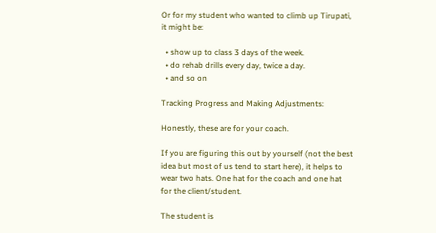Or for my student who wanted to climb up Tirupati, it might be:

  • show up to class 3 days of the week.
  • do rehab drills every day, twice a day.
  • and so on

Tracking Progress and Making Adjustments:

Honestly, these are for your coach.

If you are figuring this out by yourself (not the best idea but most of us tend to start here), it helps to wear two hats. One hat for the coach and one hat for the client/student.

The student is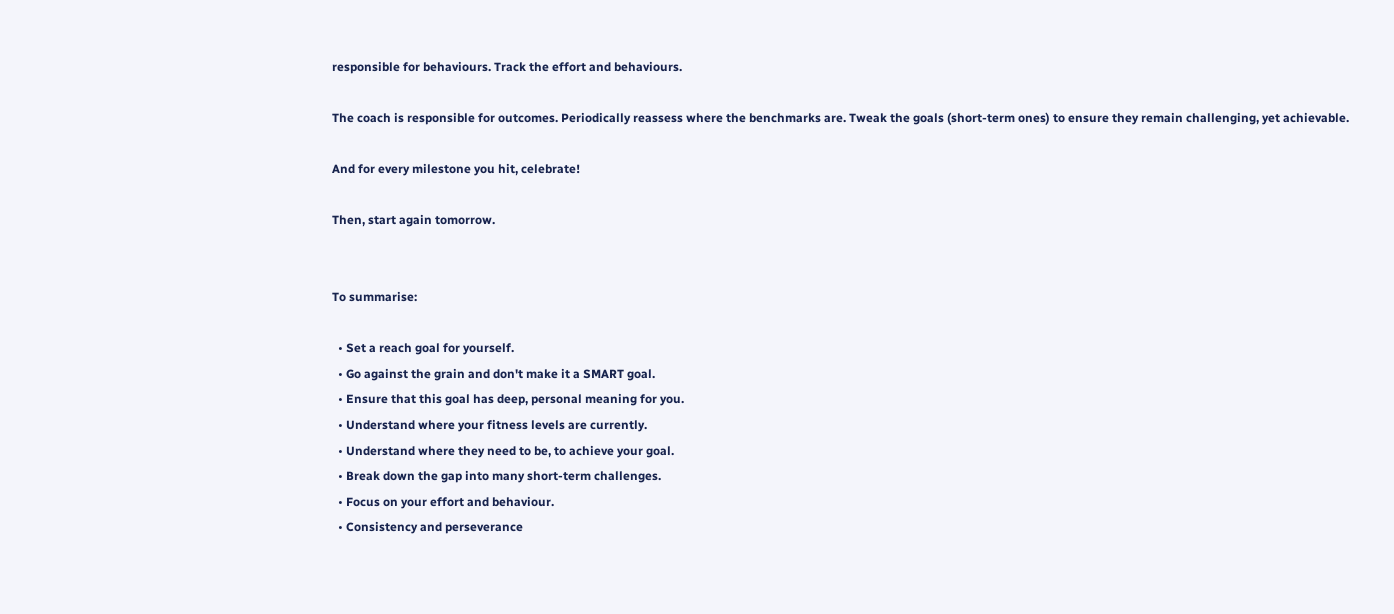responsible for behaviours. Track the effort and behaviours.

The coach is responsible for outcomes. Periodically reassess where the benchmarks are. Tweak the goals (short-term ones) to ensure they remain challenging, yet achievable.

And for every milestone you hit, celebrate!

Then, start again tomorrow.


To summarise:

  • Set a reach goal for yourself.
  • Go against the grain and don't make it a SMART goal.
  • Ensure that this goal has deep, personal meaning for you.
  • Understand where your fitness levels are currently.
  • Understand where they need to be, to achieve your goal.
  • Break down the gap into many short-term challenges.
  • Focus on your effort and behaviour.
  • Consistency and perseverance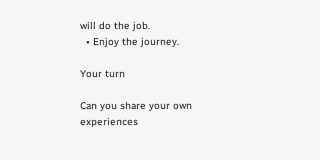will do the job.
  • Enjoy the journey.

Your turn

Can you share your own experiences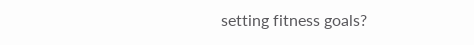setting fitness goals?